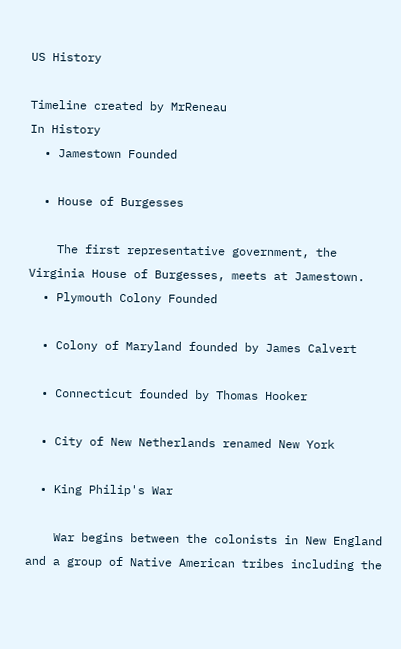US History

Timeline created by MrReneau
In History
  • Jamestown Founded

  • House of Burgesses

    The first representative government, the Virginia House of Burgesses, meets at Jamestown.
  • Plymouth Colony Founded

  • Colony of Maryland founded by James Calvert

  • Connecticut founded by Thomas Hooker

  • City of New Netherlands renamed New York

  • King Philip's War

    War begins between the colonists in New England and a group of Native American tribes including the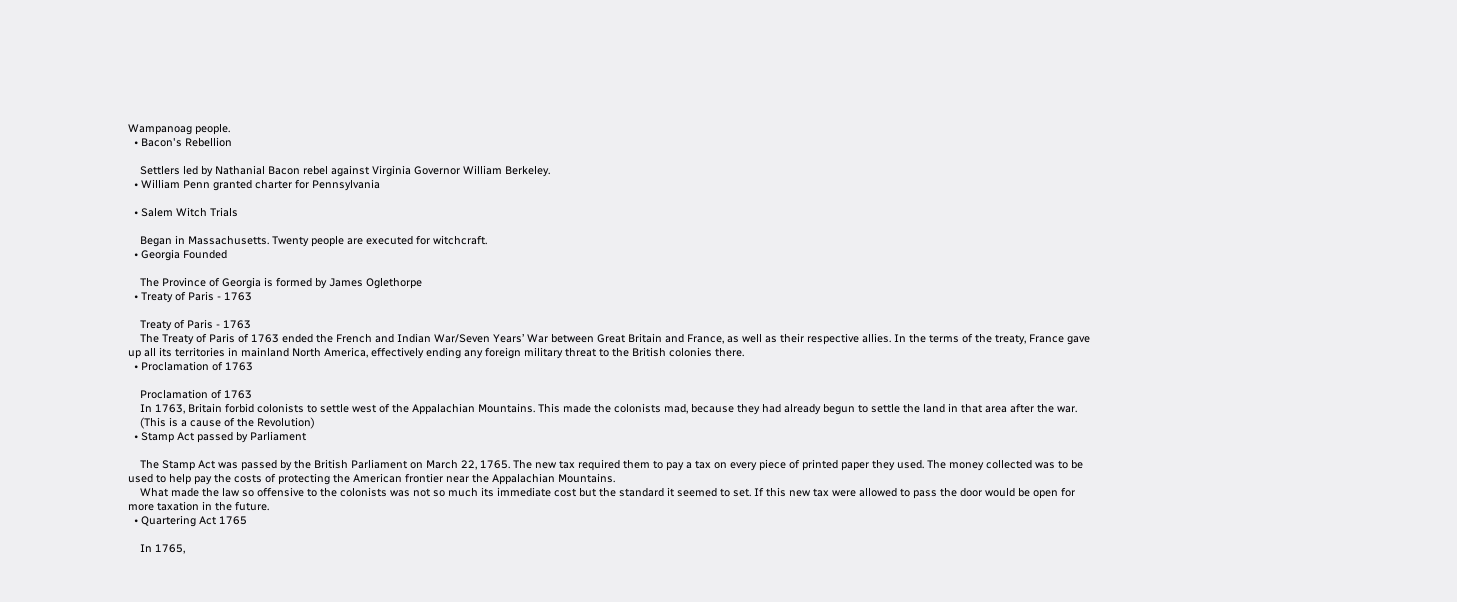Wampanoag people.
  • Bacon's Rebellion

    Settlers led by Nathanial Bacon rebel against Virginia Governor William Berkeley.
  • William Penn granted charter for Pennsylvania

  • Salem Witch Trials

    Began in Massachusetts. Twenty people are executed for witchcraft.
  • Georgia Founded

    The Province of Georgia is formed by James Oglethorpe
  • Treaty of Paris - 1763

    Treaty of Paris - 1763
    The Treaty of Paris of 1763 ended the French and Indian War/Seven Years’ War between Great Britain and France, as well as their respective allies. In the terms of the treaty, France gave up all its territories in mainland North America, effectively ending any foreign military threat to the British colonies there.
  • Proclamation of 1763

    Proclamation of 1763
    In 1763, Britain forbid colonists to settle west of the Appalachian Mountains. This made the colonists mad, because they had already begun to settle the land in that area after the war.
    (This is a cause of the Revolution)
  • Stamp Act passed by Parliament

    The Stamp Act was passed by the British Parliament on March 22, 1765. The new tax required them to pay a tax on every piece of printed paper they used. The money collected was to be used to help pay the costs of protecting the American frontier near the Appalachian Mountains.
    What made the law so offensive to the colonists was not so much its immediate cost but the standard it seemed to set. If this new tax were allowed to pass the door would be open for more taxation in the future.
  • Quartering Act 1765

    In 1765,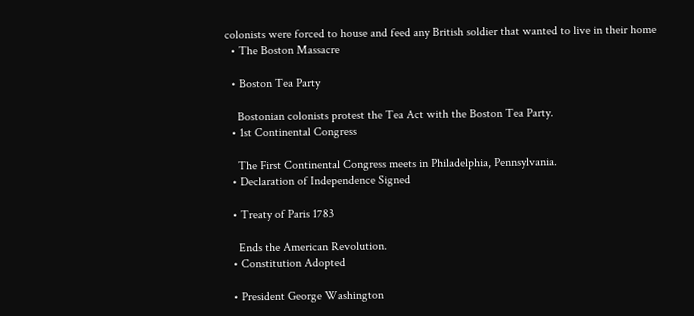colonists were forced to house and feed any British soldier that wanted to live in their home
  • The Boston Massacre

  • Boston Tea Party

    Bostonian colonists protest the Tea Act with the Boston Tea Party.
  • 1st Continental Congress

    The First Continental Congress meets in Philadelphia, Pennsylvania.
  • Declaration of Independence Signed

  • Treaty of Paris 1783

    Ends the American Revolution.
  • Constitution Adopted

  • President George Washington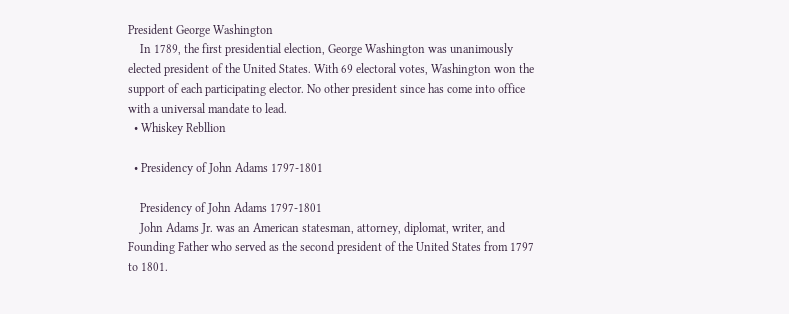President George Washington
    In 1789, the first presidential election, George Washington was unanimously elected president of the United States. With 69 electoral votes, Washington won the support of each participating elector. No other president since has come into office with a universal mandate to lead.
  • Whiskey Rebllion

  • Presidency of John Adams 1797-1801

    Presidency of John Adams 1797-1801
    John Adams Jr. was an American statesman, attorney, diplomat, writer, and Founding Father who served as the second president of the United States from 1797 to 1801.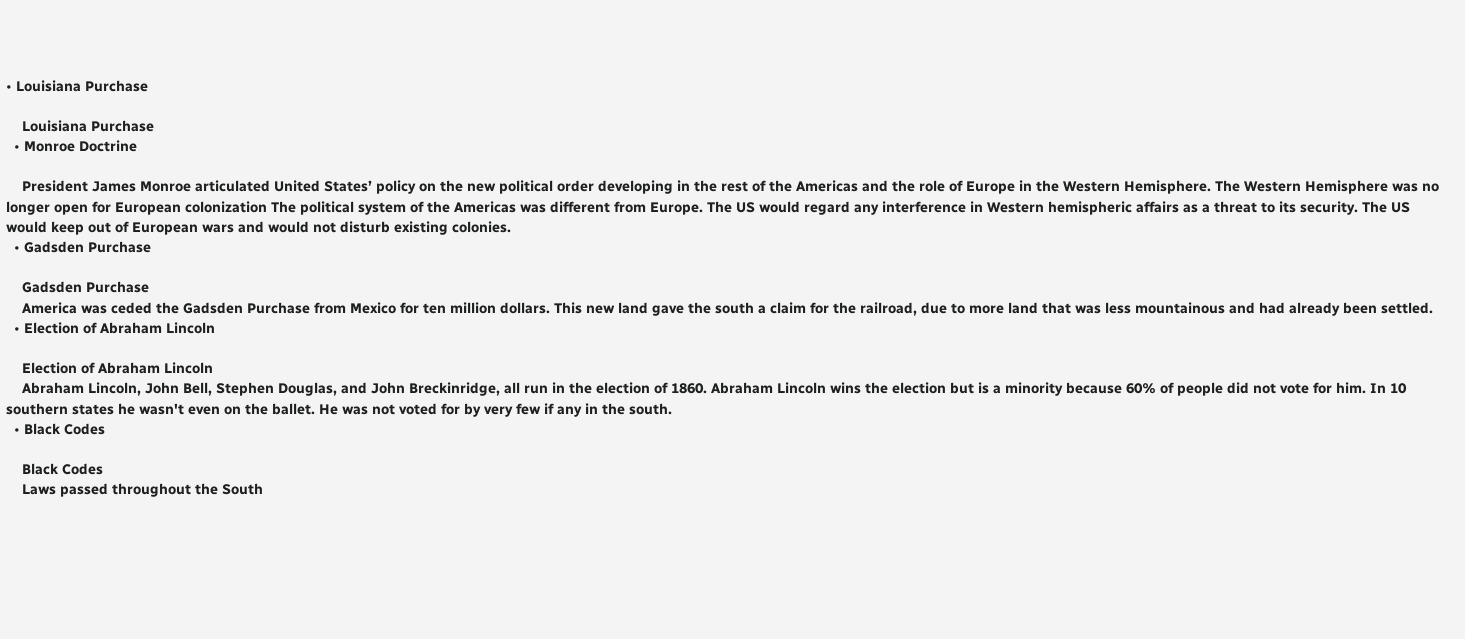• Louisiana Purchase

    Louisiana Purchase
  • Monroe Doctrine

    President James Monroe articulated United States’ policy on the new political order developing in the rest of the Americas and the role of Europe in the Western Hemisphere. The Western Hemisphere was no longer open for European colonization The political system of the Americas was different from Europe. The US would regard any interference in Western hemispheric affairs as a threat to its security. The US would keep out of European wars and would not disturb existing colonies.
  • Gadsden Purchase

    Gadsden Purchase
    America was ceded the Gadsden Purchase from Mexico for ten million dollars. This new land gave the south a claim for the railroad, due to more land that was less mountainous and had already been settled.
  • Election of Abraham Lincoln

    Election of Abraham Lincoln
    Abraham Lincoln, John Bell, Stephen Douglas, and John Breckinridge, all run in the election of 1860. Abraham Lincoln wins the election but is a minority because 60% of people did not vote for him. In 10 southern states he wasn't even on the ballet. He was not voted for by very few if any in the south.
  • Black Codes

    Black Codes
    Laws passed throughout the South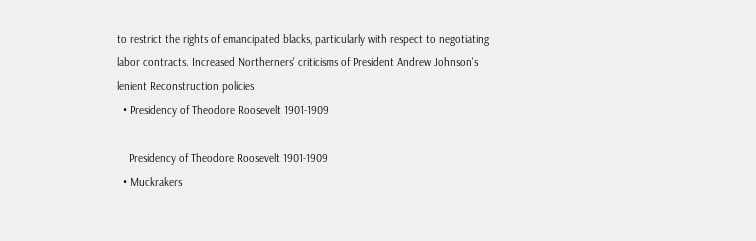to restrict the rights of emancipated blacks, particularly with respect to negotiating labor contracts. Increased Northerners' criticisms of President Andrew Johnson's lenient Reconstruction policies
  • Presidency of Theodore Roosevelt 1901-1909

    Presidency of Theodore Roosevelt 1901-1909
  • Muckrakers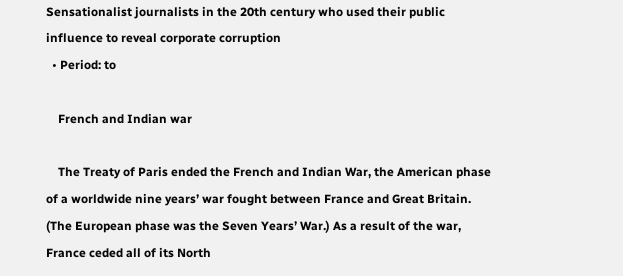Sensationalist journalists in the 20th century who used their public influence to reveal corporate corruption
  • Period: to

    French and Indian war

    The Treaty of Paris ended the French and Indian War, the American phase of a worldwide nine years’ war fought between France and Great Britain. (The European phase was the Seven Years’ War.) As a result of the war, France ceded all of its North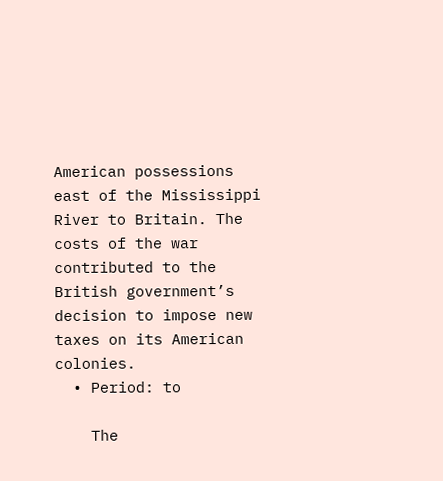American possessions east of the Mississippi River to Britain. The costs of the war contributed to the British government’s decision to impose new taxes on its American colonies.
  • Period: to

    The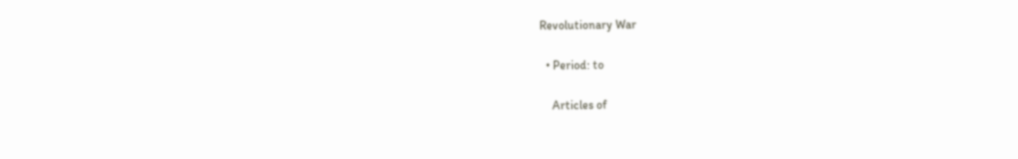Revolutionary War

  • Period: to

    Articles of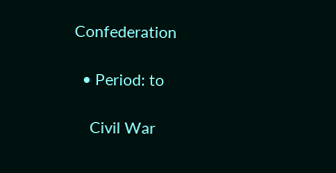Confederation

  • Period: to

    Civil War